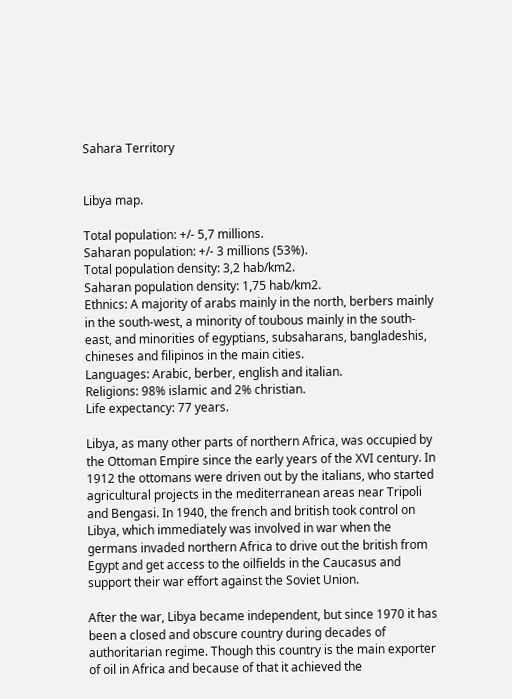Sahara Territory


Libya map.

Total population: +/- 5,7 millions.
Saharan population: +/- 3 millions (53%).
Total population density: 3,2 hab/km2.
Saharan population density: 1,75 hab/km2.
Ethnics: A majority of arabs mainly in the north, berbers mainly in the south-west, a minority of toubous mainly in the south-east, and minorities of egyptians, subsaharans, bangladeshis, chineses and filipinos in the main cities.
Languages: Arabic, berber, english and italian.
Religions: 98% islamic and 2% christian.
Life expectancy: 77 years.

Libya, as many other parts of northern Africa, was occupied by the Ottoman Empire since the early years of the XVI century. In 1912 the ottomans were driven out by the italians, who started agricultural projects in the mediterranean areas near Tripoli and Bengasi. In 1940, the french and british took control on Libya, which immediately was involved in war when the germans invaded northern Africa to drive out the british from Egypt and get access to the oilfields in the Caucasus and support their war effort against the Soviet Union.

After the war, Libya became independent, but since 1970 it has been a closed and obscure country during decades of authoritarian regime. Though this country is the main exporter of oil in Africa and because of that it achieved the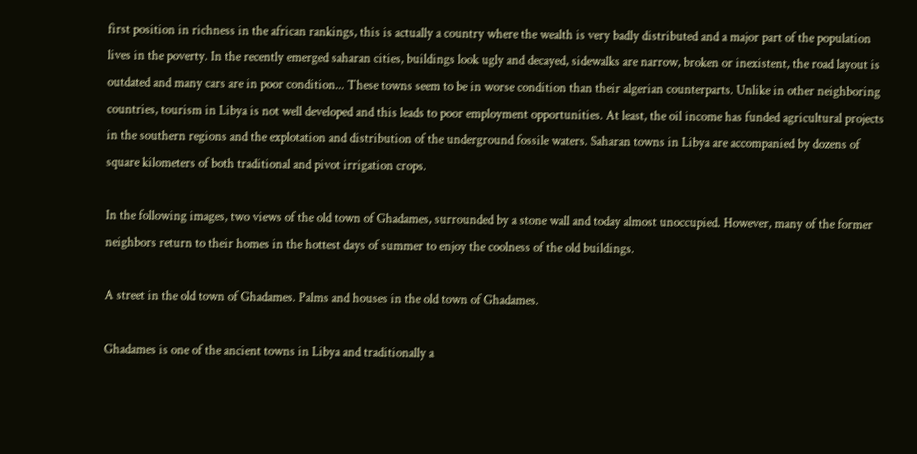first position in richness in the african rankings, this is actually a country where the wealth is very badly distributed and a major part of the population lives in the poverty. In the recently emerged saharan cities, buildings look ugly and decayed, sidewalks are narrow, broken or inexistent, the road layout is outdated and many cars are in poor condition... These towns seem to be in worse condition than their algerian counterparts. Unlike in other neighboring countries, tourism in Libya is not well developed and this leads to poor employment opportunities. At least, the oil income has funded agricultural projects in the southern regions and the explotation and distribution of the underground fossile waters. Saharan towns in Libya are accompanied by dozens of square kilometers of both traditional and pivot irrigation crops.

In the following images, two views of the old town of Ghadames, surrounded by a stone wall and today almost unoccupied. However, many of the former neighbors return to their homes in the hottest days of summer to enjoy the coolness of the old buildings.

A street in the old town of Ghadames. Palms and houses in the old town of Ghadames.

Ghadames is one of the ancient towns in Libya and traditionally a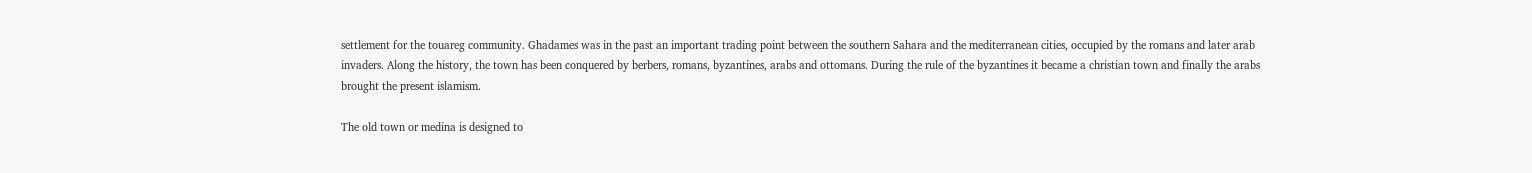settlement for the touareg community. Ghadames was in the past an important trading point between the southern Sahara and the mediterranean cities, occupied by the romans and later arab invaders. Along the history, the town has been conquered by berbers, romans, byzantines, arabs and ottomans. During the rule of the byzantines it became a christian town and finally the arabs brought the present islamism.

The old town or medina is designed to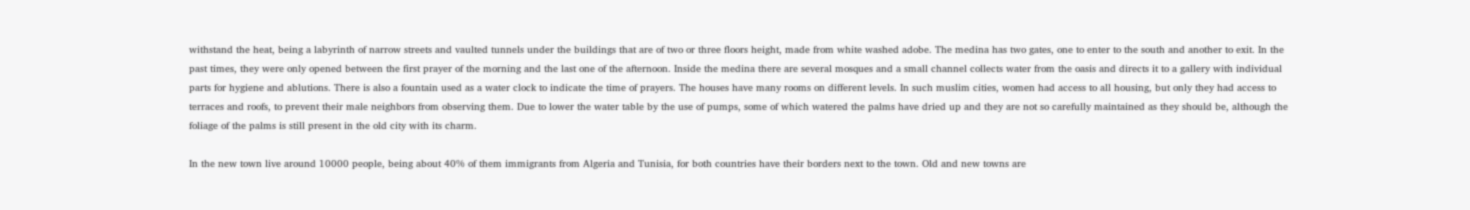withstand the heat, being a labyrinth of narrow streets and vaulted tunnels under the buildings that are of two or three floors height, made from white washed adobe. The medina has two gates, one to enter to the south and another to exit. In the past times, they were only opened between the first prayer of the morning and the last one of the afternoon. Inside the medina there are several mosques and a small channel collects water from the oasis and directs it to a gallery with individual parts for hygiene and ablutions. There is also a fountain used as a water clock to indicate the time of prayers. The houses have many rooms on different levels. In such muslim cities, women had access to all housing, but only they had access to terraces and roofs, to prevent their male neighbors from observing them. Due to lower the water table by the use of pumps, some of which watered the palms have dried up and they are not so carefully maintained as they should be, although the foliage of the palms is still present in the old city with its charm.

In the new town live around 10000 people, being about 40% of them immigrants from Algeria and Tunisia, for both countries have their borders next to the town. Old and new towns are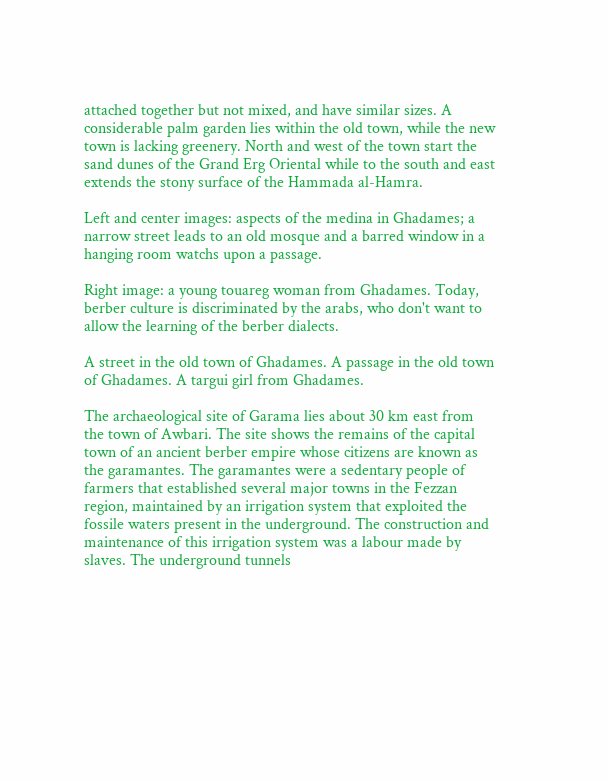attached together but not mixed, and have similar sizes. A considerable palm garden lies within the old town, while the new town is lacking greenery. North and west of the town start the sand dunes of the Grand Erg Oriental while to the south and east extends the stony surface of the Hammada al-Hamra.

Left and center images: aspects of the medina in Ghadames; a narrow street leads to an old mosque and a barred window in a hanging room watchs upon a passage.

Right image: a young touareg woman from Ghadames. Today, berber culture is discriminated by the arabs, who don't want to allow the learning of the berber dialects.

A street in the old town of Ghadames. A passage in the old town of Ghadames. A targui girl from Ghadames.

The archaeological site of Garama lies about 30 km east from the town of Awbari. The site shows the remains of the capital town of an ancient berber empire whose citizens are known as the garamantes. The garamantes were a sedentary people of farmers that established several major towns in the Fezzan region, maintained by an irrigation system that exploited the fossile waters present in the underground. The construction and maintenance of this irrigation system was a labour made by slaves. The underground tunnels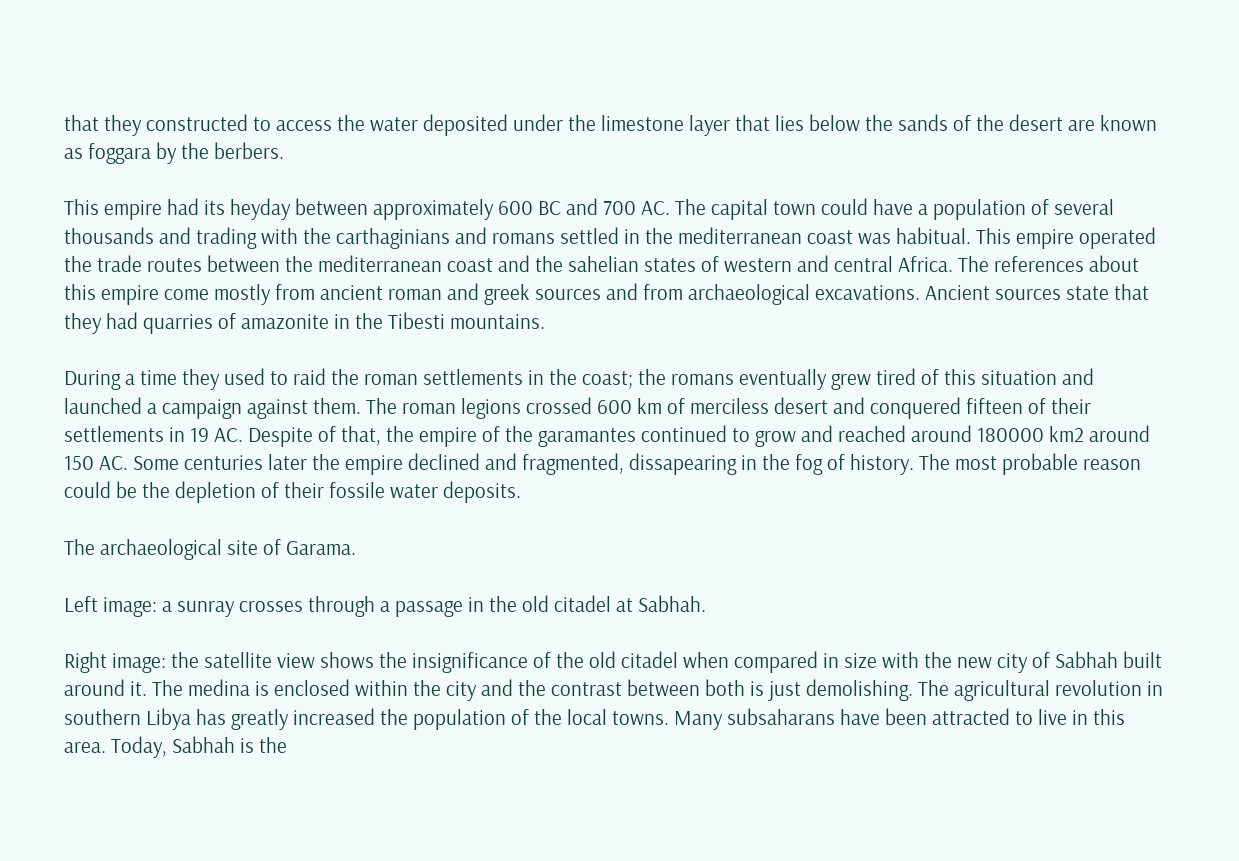that they constructed to access the water deposited under the limestone layer that lies below the sands of the desert are known as foggara by the berbers.

This empire had its heyday between approximately 600 BC and 700 AC. The capital town could have a population of several thousands and trading with the carthaginians and romans settled in the mediterranean coast was habitual. This empire operated the trade routes between the mediterranean coast and the sahelian states of western and central Africa. The references about this empire come mostly from ancient roman and greek sources and from archaeological excavations. Ancient sources state that they had quarries of amazonite in the Tibesti mountains.

During a time they used to raid the roman settlements in the coast; the romans eventually grew tired of this situation and launched a campaign against them. The roman legions crossed 600 km of merciless desert and conquered fifteen of their settlements in 19 AC. Despite of that, the empire of the garamantes continued to grow and reached around 180000 km2 around 150 AC. Some centuries later the empire declined and fragmented, dissapearing in the fog of history. The most probable reason could be the depletion of their fossile water deposits.

The archaeological site of Garama.

Left image: a sunray crosses through a passage in the old citadel at Sabhah.

Right image: the satellite view shows the insignificance of the old citadel when compared in size with the new city of Sabhah built around it. The medina is enclosed within the city and the contrast between both is just demolishing. The agricultural revolution in southern Libya has greatly increased the population of the local towns. Many subsaharans have been attracted to live in this area. Today, Sabhah is the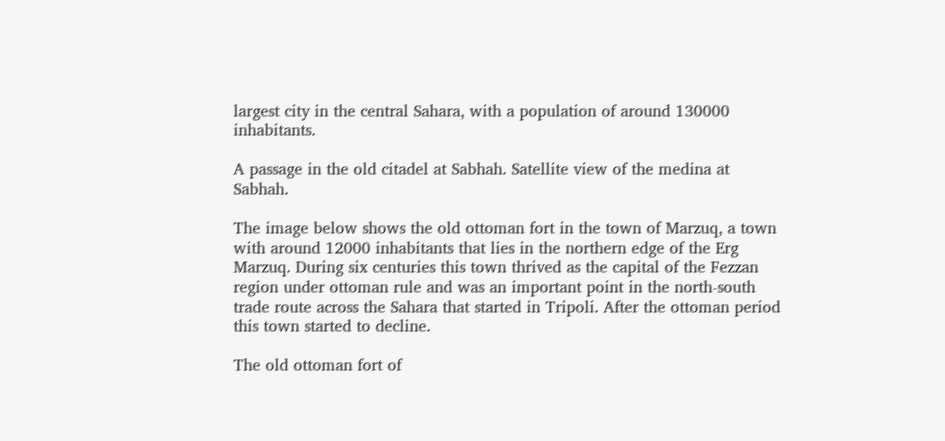largest city in the central Sahara, with a population of around 130000 inhabitants.

A passage in the old citadel at Sabhah. Satellite view of the medina at Sabhah.

The image below shows the old ottoman fort in the town of Marzuq, a town with around 12000 inhabitants that lies in the northern edge of the Erg Marzuq. During six centuries this town thrived as the capital of the Fezzan region under ottoman rule and was an important point in the north-south trade route across the Sahara that started in Tripoli. After the ottoman period this town started to decline.

The old ottoman fort of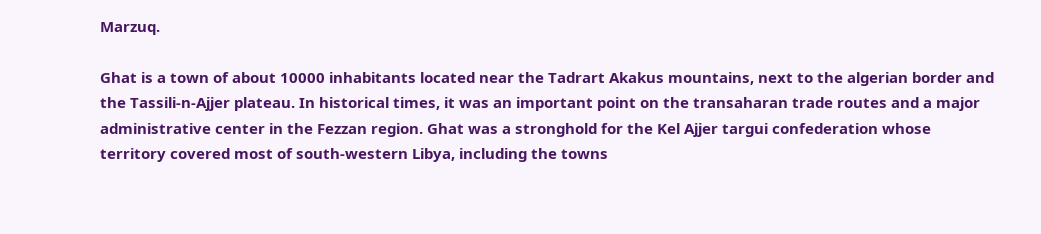Marzuq.

Ghat is a town of about 10000 inhabitants located near the Tadrart Akakus mountains, next to the algerian border and the Tassili-n-Ajjer plateau. In historical times, it was an important point on the transaharan trade routes and a major administrative center in the Fezzan region. Ghat was a stronghold for the Kel Ajjer targui confederation whose territory covered most of south-western Libya, including the towns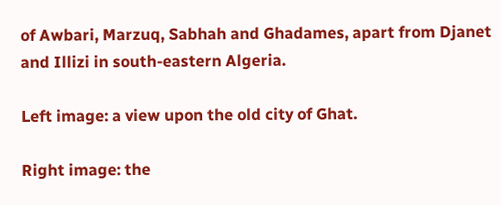of Awbari, Marzuq, Sabhah and Ghadames, apart from Djanet and Illizi in south-eastern Algeria.

Left image: a view upon the old city of Ghat.

Right image: the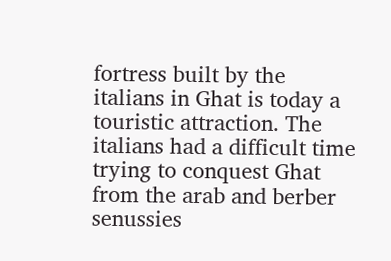fortress built by the italians in Ghat is today a touristic attraction. The italians had a difficult time trying to conquest Ghat from the arab and berber senussies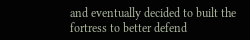and eventually decided to built the fortress to better defend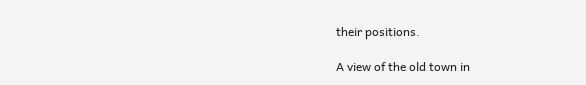their positions.

A view of the old town in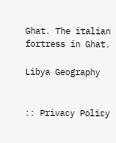Ghat. The italian fortress in Ghat.

Libya Geography


:: Privacy Policy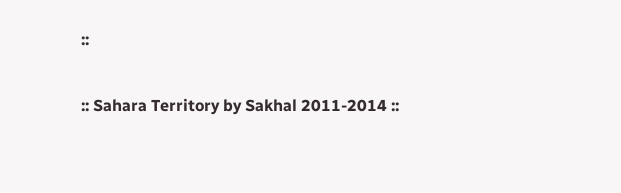::

:: Sahara Territory by Sakhal 2011-2014 ::